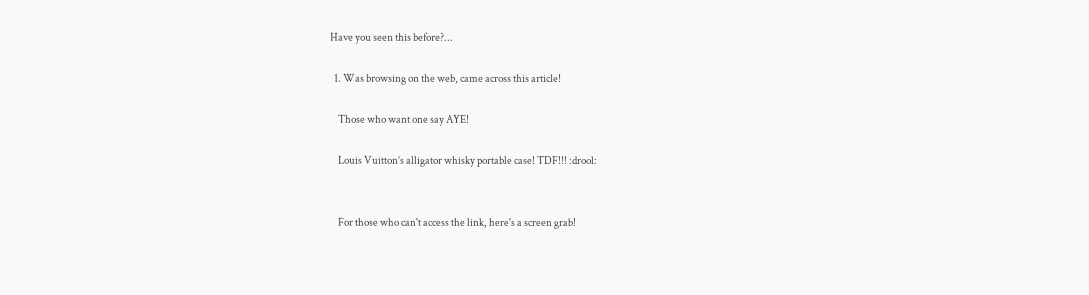Have you seen this before?...

  1. Was browsing on the web, came across this article!

    Those who want one say AYE!

    Louis Vuitton’s alligator whisky portable case! TDF!!! :drool:


    For those who can't access the link, here's a screen grab!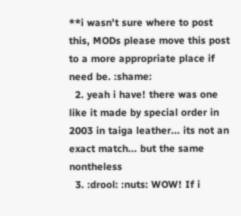**i wasn't sure where to post this, MODs please move this post to a more appropriate place if need be. :shame:
  2. yeah i have! there was one like it made by special order in 2003 in taiga leather... its not an exact match... but the same nontheless
  3. :drool: :nuts: WOW! If i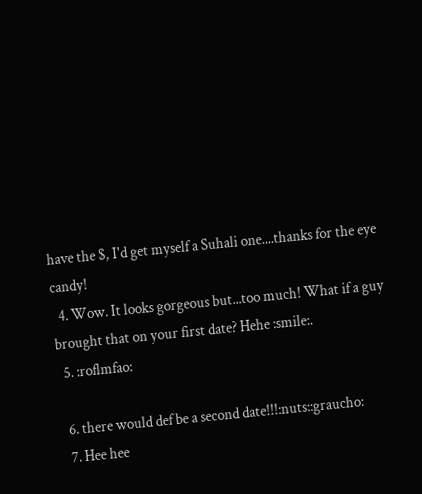have the $, I'd get myself a Suhali one....thanks for the eye candy!
  4. Wow. It looks gorgeous but...too much! What if a guy brought that on your first date? Hehe :smile:.
  5. :roflmfao:

  6. there would def be a second date!!!:nuts::graucho:
  7. Hee hee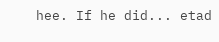hee. If he did... etad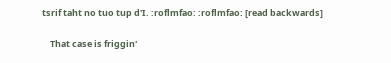tsrif taht no tuo tup d'I. :roflmfao: :roflmfao: [read backwards]

    That case is friggin'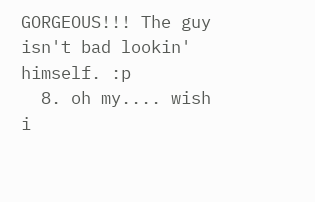GORGEOUS!!! The guy isn't bad lookin' himself. :p
  8. oh my.... wish i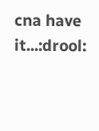cna have it...:drool: